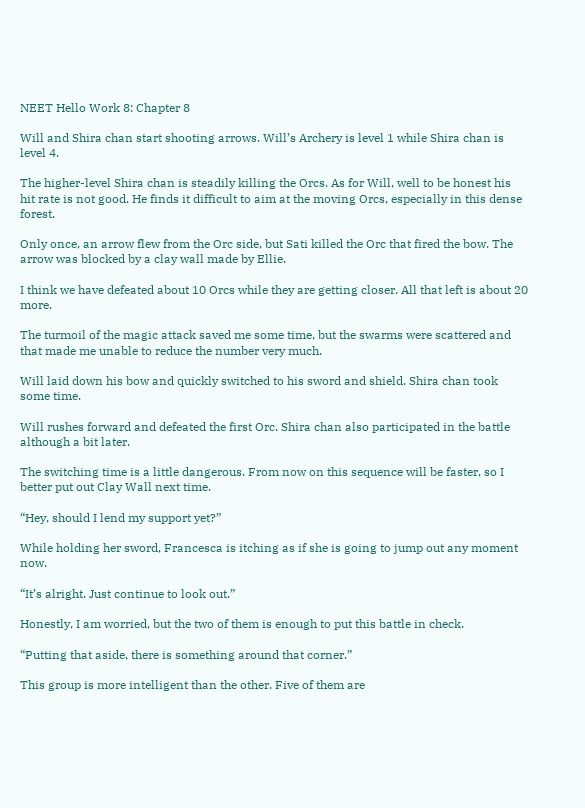NEET Hello Work 8: Chapter 8

Will and Shira chan start shooting arrows. Will’s Archery is level 1 while Shira chan is level 4.

The higher-level Shira chan is steadily killing the Orcs. As for Will, well to be honest his hit rate is not good. He finds it difficult to aim at the moving Orcs, especially in this dense forest.

Only once, an arrow flew from the Orc side, but Sati killed the Orc that fired the bow. The arrow was blocked by a clay wall made by Ellie.

I think we have defeated about 10 Orcs while they are getting closer. All that left is about 20 more.

The turmoil of the magic attack saved me some time, but the swarms were scattered and that made me unable to reduce the number very much.

Will laid down his bow and quickly switched to his sword and shield. Shira chan took some time.

Will rushes forward and defeated the first Orc. Shira chan also participated in the battle although a bit later.

The switching time is a little dangerous. From now on this sequence will be faster, so I better put out Clay Wall next time.

“Hey, should I lend my support yet?”

While holding her sword, Francesca is itching as if she is going to jump out any moment now.

“It’s alright. Just continue to look out.”

Honestly, I am worried, but the two of them is enough to put this battle in check.

“Putting that aside, there is something around that corner.”

This group is more intelligent than the other. Five of them are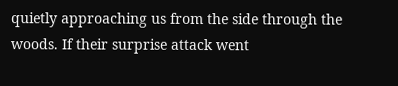quietly approaching us from the side through the woods. If their surprise attack went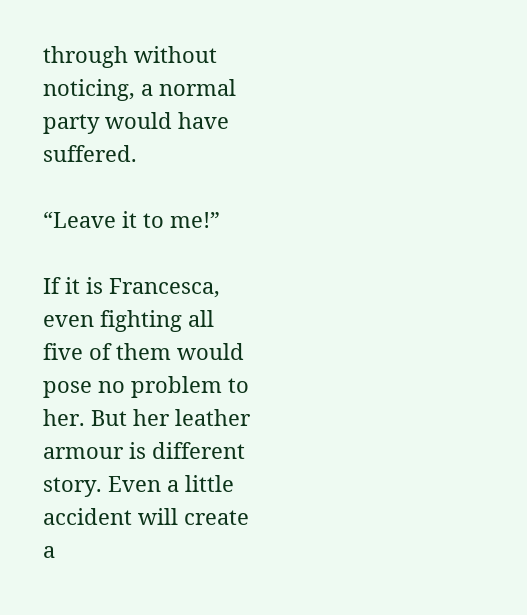through without noticing, a normal party would have suffered.

“Leave it to me!”

If it is Francesca, even fighting all five of them would pose no problem to her. But her leather armour is different story. Even a little accident will create a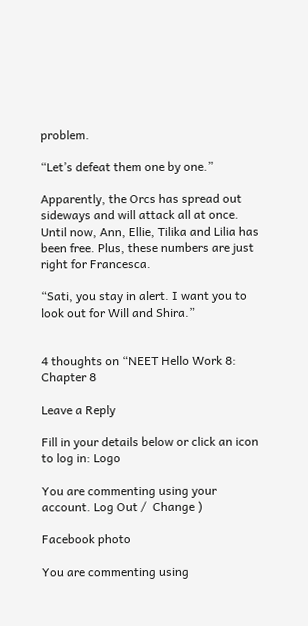problem.

“Let’s defeat them one by one.”

Apparently, the Orcs has spread out sideways and will attack all at once. Until now, Ann, Ellie, Tilika and Lilia has been free. Plus, these numbers are just right for Francesca.

“Sati, you stay in alert. I want you to look out for Will and Shira.”


4 thoughts on “NEET Hello Work 8: Chapter 8

Leave a Reply

Fill in your details below or click an icon to log in: Logo

You are commenting using your account. Log Out /  Change )

Facebook photo

You are commenting using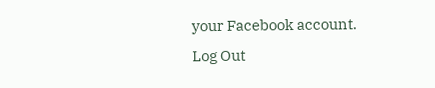your Facebook account. Log Out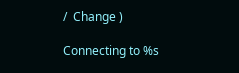/  Change )

Connecting to %s